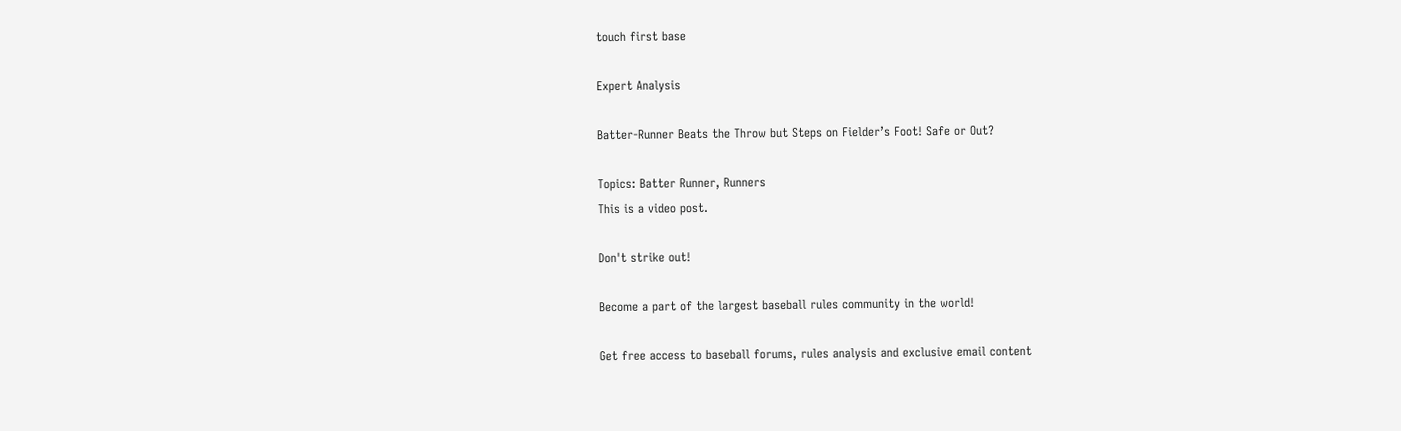touch first base

Expert Analysis

Batter-Runner Beats the Throw but Steps on Fielder’s Foot! Safe or Out?

Topics: Batter Runner, Runners
This is a video post.

Don't strike out!

Become a part of the largest baseball rules community in the world!

Get free access to baseball forums, rules analysis and exclusive email content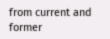from current and former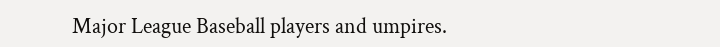Major League Baseball players and umpires.